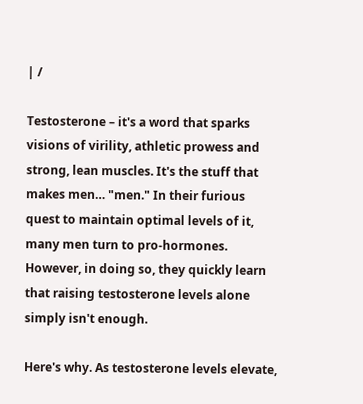| /

Testosterone – it's a word that sparks visions of virility, athletic prowess and strong, lean muscles. It's the stuff that makes men… "men." In their furious quest to maintain optimal levels of it, many men turn to pro-hormones. However, in doing so, they quickly learn that raising testosterone levels alone simply isn't enough.

Here's why. As testosterone levels elevate,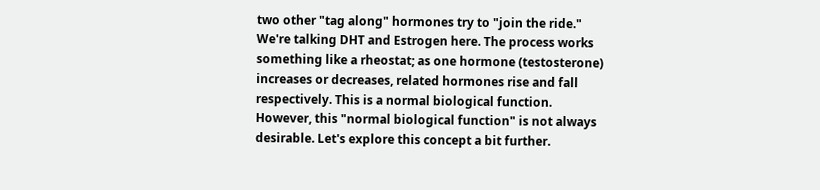two other "tag along" hormones try to "join the ride." We're talking DHT and Estrogen here. The process works something like a rheostat; as one hormone (testosterone) increases or decreases, related hormones rise and fall respectively. This is a normal biological function. However, this "normal biological function" is not always desirable. Let's explore this concept a bit further.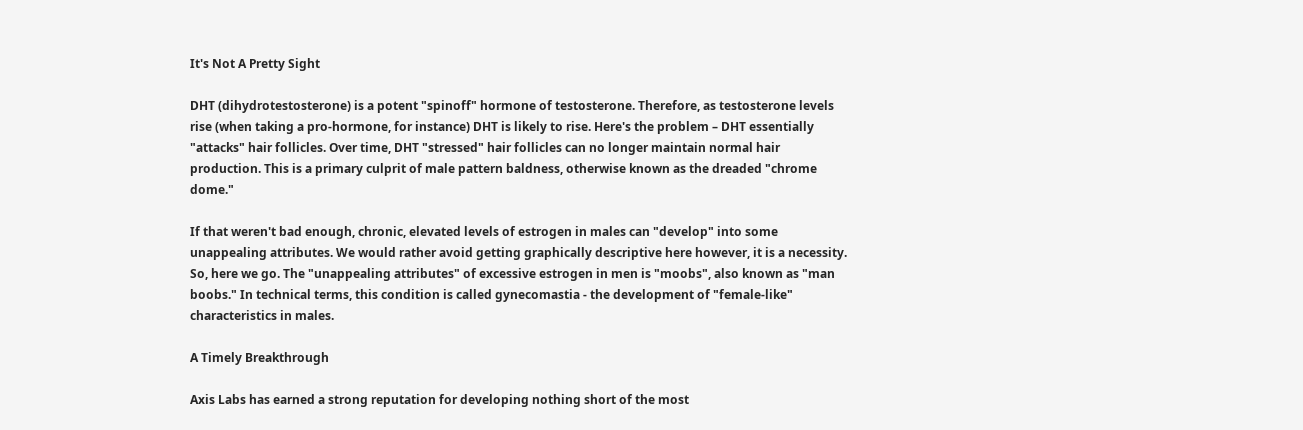It's Not A Pretty Sight

DHT (dihydrotestosterone) is a potent "spinoff" hormone of testosterone. Therefore, as testosterone levels rise (when taking a pro-hormone, for instance) DHT is likely to rise. Here's the problem – DHT essentially "attacks" hair follicles. Over time, DHT "stressed" hair follicles can no longer maintain normal hair production. This is a primary culprit of male pattern baldness, otherwise known as the dreaded "chrome dome."

If that weren't bad enough, chronic, elevated levels of estrogen in males can "develop" into some unappealing attributes. We would rather avoid getting graphically descriptive here however, it is a necessity. So, here we go. The "unappealing attributes" of excessive estrogen in men is "moobs", also known as "man boobs." In technical terms, this condition is called gynecomastia - the development of "female-like" characteristics in males.

A Timely Breakthrough

Axis Labs has earned a strong reputation for developing nothing short of the most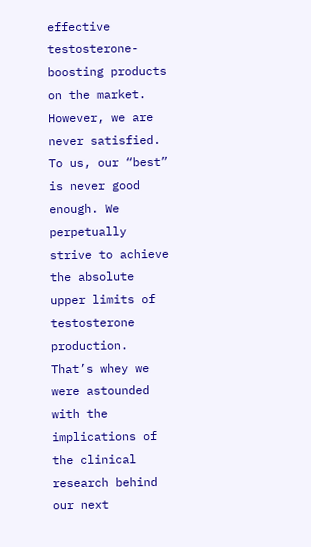effective testosterone-boosting products on the market. However, we are never satisfied. To us, our “best” is never good enough. We perpetually strive to achieve the absolute upper limits of testosterone production. That’s whey we were astounded with the implications of the clinical research behind our next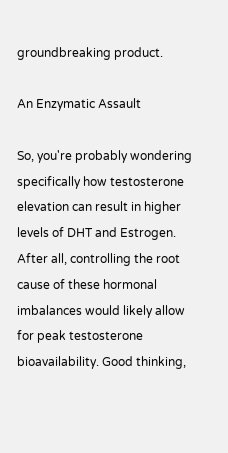groundbreaking product.

An Enzymatic Assault

So, you're probably wondering specifically how testosterone elevation can result in higher levels of DHT and Estrogen. After all, controlling the root cause of these hormonal imbalances would likely allow for peak testosterone bioavailability. Good thinking,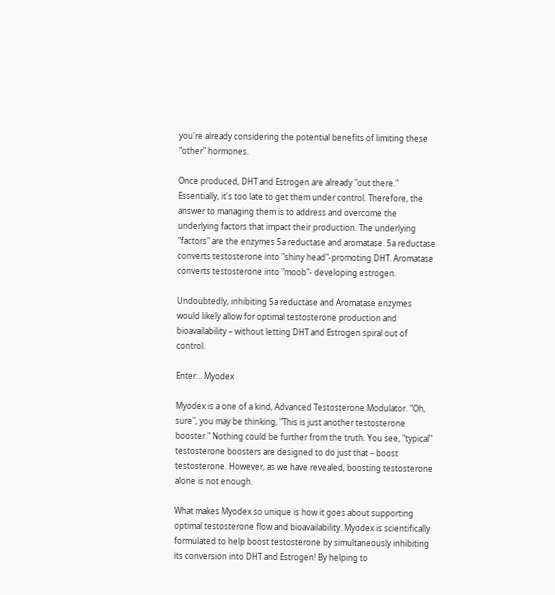you're already considering the potential benefits of limiting these "other" hormones.

Once produced, DHT and Estrogen are already "out there." Essentially, it's too late to get them under control. Therefore, the answer to managing them is to address and overcome the underlying factors that impact their production. The underlying "factors" are the enzymes 5a reductase and aromatase. 5a reductase converts testosterone into "shiny head"-promoting DHT. Aromatase converts testosterone into "moob"- developing estrogen.

Undoubtedly, inhibiting 5a reductase and Aromatase enzymes would likely allow for optimal testosterone production and bioavailability – without letting DHT and Estrogen spiral out of control.

Enter... Myodex

Myodex is a one of a kind, Advanced Testosterone Modulator. "Oh, sure", you may be thinking, "This is just another testosterone booster." Nothing could be further from the truth. You see, "typical" testosterone boosters are designed to do just that – boost testosterone. However, as we have revealed, boosting testosterone alone is not enough.

What makes Myodex so unique is how it goes about supporting optimal testosterone flow and bioavailability. Myodex is scientifically formulated to help boost testosterone by simultaneously inhibiting its conversion into DHT and Estrogen! By helping to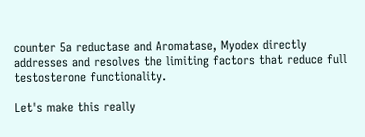counter 5a reductase and Aromatase, Myodex directly addresses and resolves the limiting factors that reduce full testosterone functionality.

Let's make this really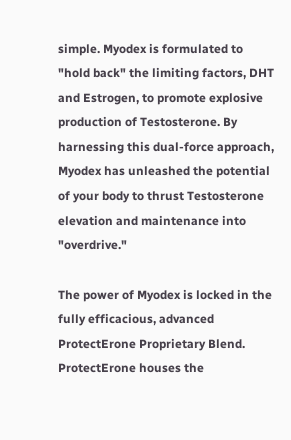simple. Myodex is formulated to "hold back" the limiting factors, DHT and Estrogen, to promote explosive production of Testosterone. By harnessing this dual-force approach, Myodex has unleashed the potential of your body to thrust Testosterone elevation and maintenance into "overdrive."

The power of Myodex is locked in the fully efficacious, advanced ProtectErone Proprietary Blend. ProtectErone houses the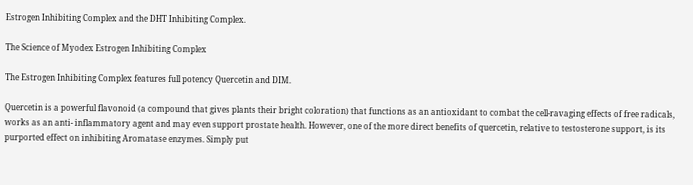Estrogen Inhibiting Complex and the DHT Inhibiting Complex.

The Science of Myodex Estrogen Inhibiting Complex

The Estrogen Inhibiting Complex features full potency Quercetin and DIM.

Quercetin is a powerful flavonoid (a compound that gives plants their bright coloration) that functions as an antioxidant to combat the cell-ravaging effects of free radicals, works as an anti- inflammatory agent and may even support prostate health. However, one of the more direct benefits of quercetin, relative to testosterone support, is its purported effect on inhibiting Aromatase enzymes. Simply put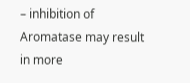– inhibition of Aromatase may result in more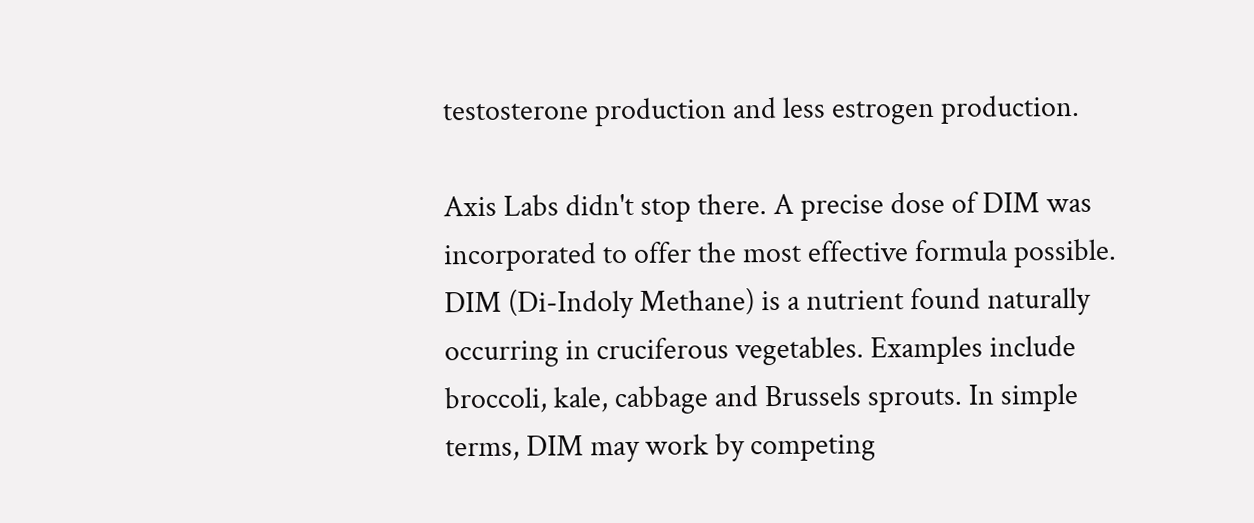testosterone production and less estrogen production.

Axis Labs didn't stop there. A precise dose of DIM was incorporated to offer the most effective formula possible. DIM (Di-Indoly Methane) is a nutrient found naturally occurring in cruciferous vegetables. Examples include broccoli, kale, cabbage and Brussels sprouts. In simple terms, DIM may work by competing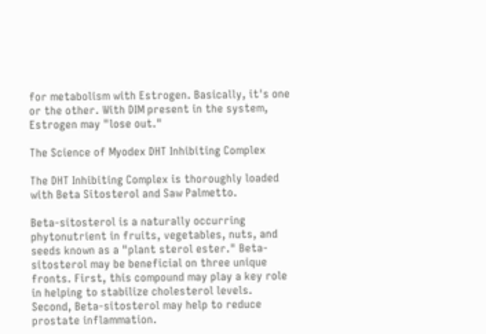for metabolism with Estrogen. Basically, it's one or the other. With DIM present in the system, Estrogen may "lose out."

The Science of Myodex DHT Inhibiting Complex

The DHT Inhibiting Complex is thoroughly loaded with Beta Sitosterol and Saw Palmetto.

Beta-sitosterol is a naturally occurring phytonutrient in fruits, vegetables, nuts, and seeds known as a "plant sterol ester." Beta-sitosterol may be beneficial on three unique fronts. First, this compound may play a key role in helping to stabilize cholesterol levels. Second, Beta-sitosterol may help to reduce prostate inflammation.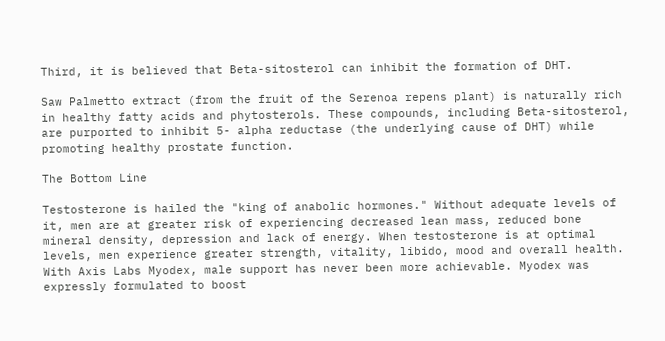Third, it is believed that Beta-sitosterol can inhibit the formation of DHT.

Saw Palmetto extract (from the fruit of the Serenoa repens plant) is naturally rich in healthy fatty acids and phytosterols. These compounds, including Beta-sitosterol, are purported to inhibit 5- alpha reductase (the underlying cause of DHT) while promoting healthy prostate function.

The Bottom Line

Testosterone is hailed the "king of anabolic hormones." Without adequate levels of it, men are at greater risk of experiencing decreased lean mass, reduced bone mineral density, depression and lack of energy. When testosterone is at optimal levels, men experience greater strength, vitality, libido, mood and overall health. With Axis Labs Myodex, male support has never been more achievable. Myodex was expressly formulated to boost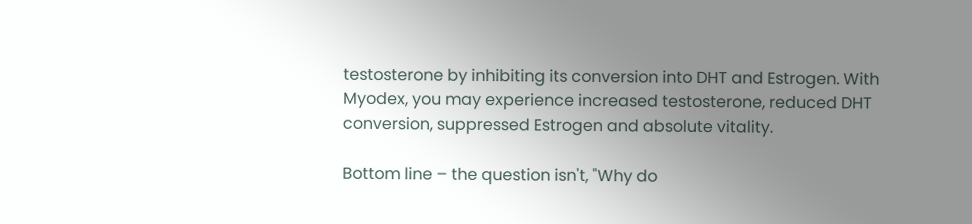testosterone by inhibiting its conversion into DHT and Estrogen. With Myodex, you may experience increased testosterone, reduced DHT conversion, suppressed Estrogen and absolute vitality.

Bottom line – the question isn't, "Why do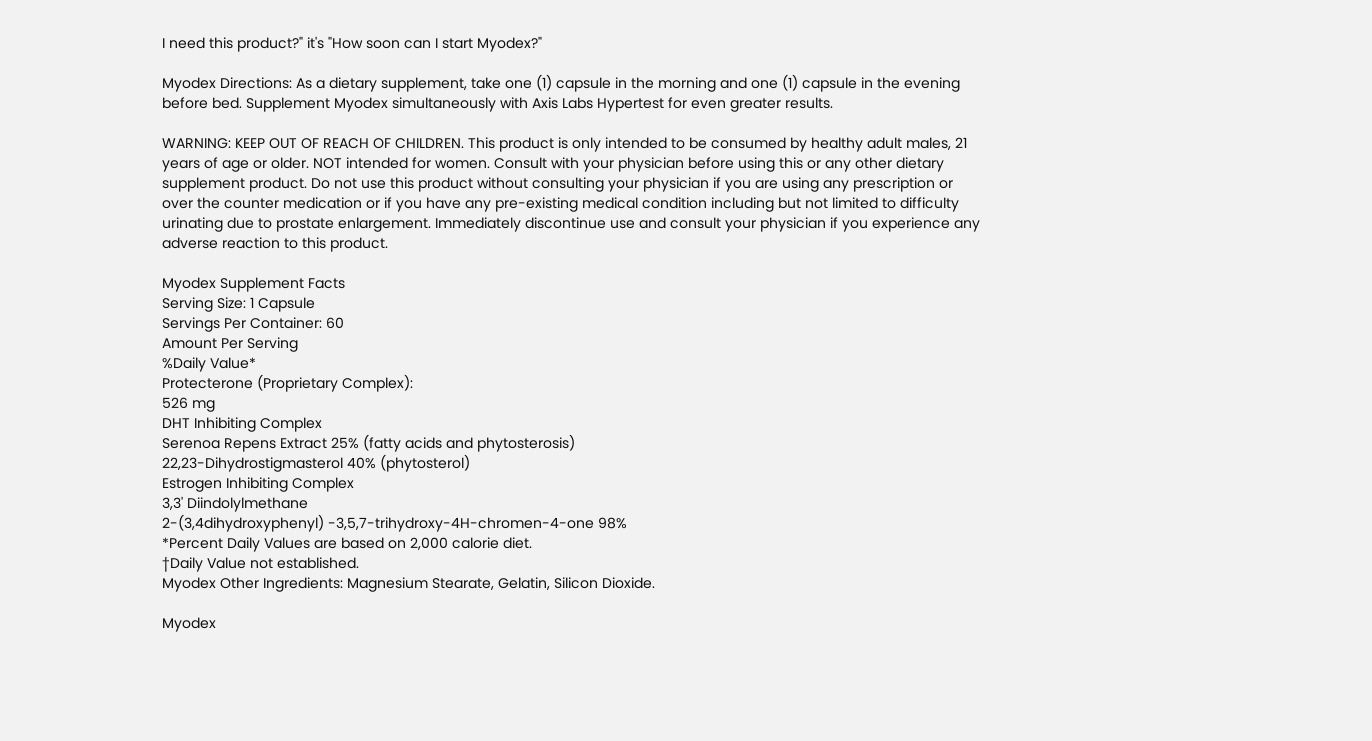I need this product?" it's "How soon can I start Myodex?"

Myodex Directions: As a dietary supplement, take one (1) capsule in the morning and one (1) capsule in the evening before bed. Supplement Myodex simultaneously with Axis Labs Hypertest for even greater results.

WARNING: KEEP OUT OF REACH OF CHILDREN. This product is only intended to be consumed by healthy adult males, 21 years of age or older. NOT intended for women. Consult with your physician before using this or any other dietary supplement product. Do not use this product without consulting your physician if you are using any prescription or over the counter medication or if you have any pre-existing medical condition including but not limited to difficulty urinating due to prostate enlargement. Immediately discontinue use and consult your physician if you experience any adverse reaction to this product.

Myodex Supplement Facts
Serving Size: 1 Capsule
Servings Per Container: 60
Amount Per Serving
%Daily Value*
Protecterone (Proprietary Complex):
526 mg
DHT Inhibiting Complex
Serenoa Repens Extract 25% (fatty acids and phytosterosis)
22,23-Dihydrostigmasterol 40% (phytosterol)
Estrogen Inhibiting Complex
3,3' Diindolylmethane
2-(3,4dihydroxyphenyl) -3,5,7-trihydroxy-4H-chromen-4-one 98%
*Percent Daily Values are based on 2,000 calorie diet.
†Daily Value not established.
Myodex Other Ingredients: Magnesium Stearate, Gelatin, Silicon Dioxide.

Myodex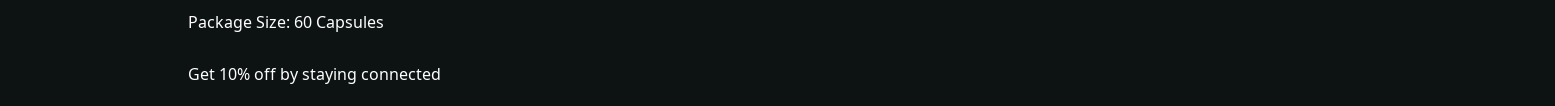Package Size: 60 Capsules

Get 10% off by staying connected